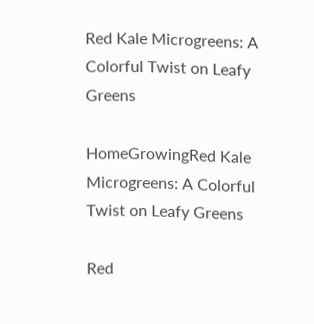Red Kale Microgreens: A Colorful Twist on Leafy Greens

HomeGrowingRed Kale Microgreens: A Colorful Twist on Leafy Greens

Red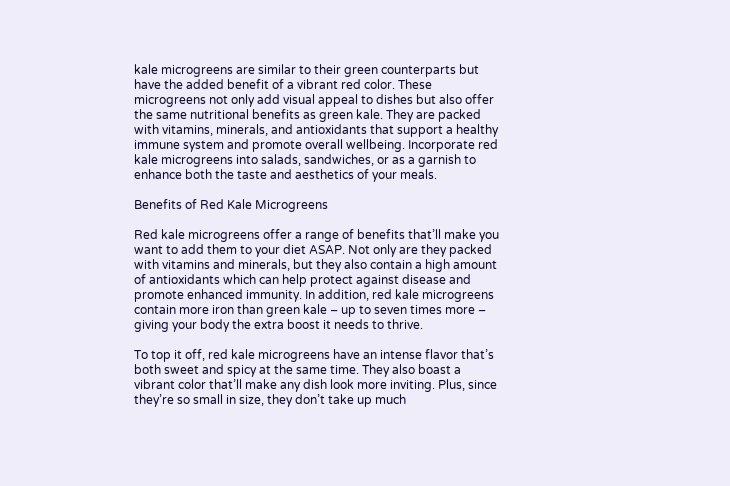kale microgreens are similar to their green counterparts but have the added benefit of a vibrant red color. These microgreens not only add visual appeal to dishes but also offer the same nutritional benefits as green kale. They are packed with vitamins, minerals, and antioxidants that support a healthy immune system and promote overall wellbeing. Incorporate red kale microgreens into salads, sandwiches, or as a garnish to enhance both the taste and aesthetics of your meals.

Benefits of Red Kale Microgreens

Red kale microgreens offer a range of benefits that’ll make you want to add them to your diet ASAP. Not only are they packed with vitamins and minerals, but they also contain a high amount of antioxidants which can help protect against disease and promote enhanced immunity. In addition, red kale microgreens contain more iron than green kale – up to seven times more – giving your body the extra boost it needs to thrive.

To top it off, red kale microgreens have an intense flavor that’s both sweet and spicy at the same time. They also boast a vibrant color that’ll make any dish look more inviting. Plus, since they’re so small in size, they don’t take up much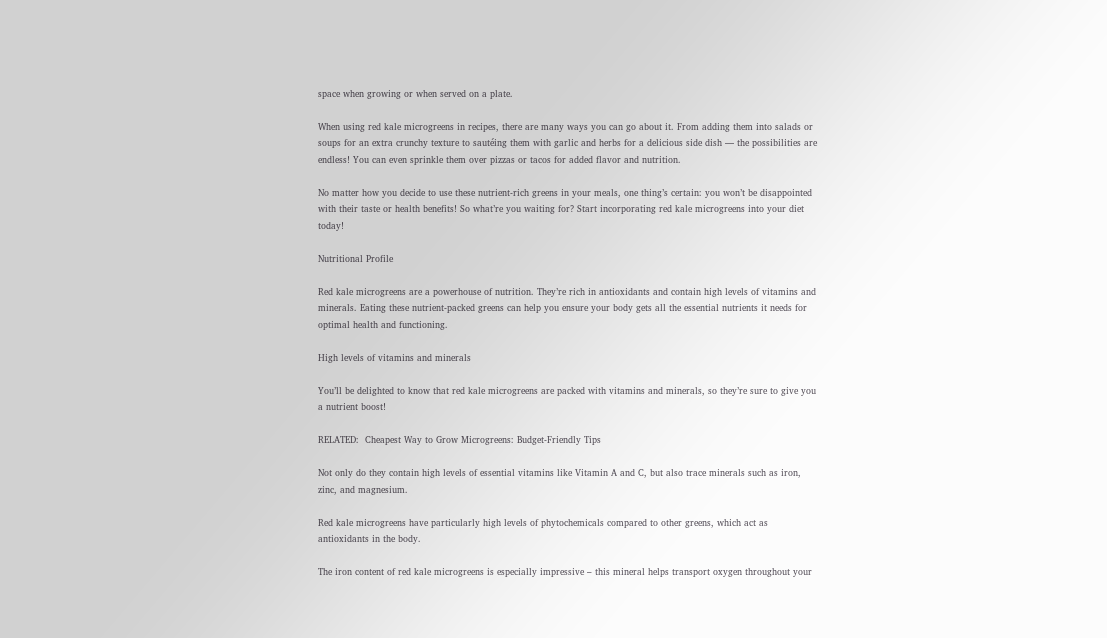space when growing or when served on a plate.

When using red kale microgreens in recipes, there are many ways you can go about it. From adding them into salads or soups for an extra crunchy texture to sautéing them with garlic and herbs for a delicious side dish — the possibilities are endless! You can even sprinkle them over pizzas or tacos for added flavor and nutrition.

No matter how you decide to use these nutrient-rich greens in your meals, one thing’s certain: you won’t be disappointed with their taste or health benefits! So what’re you waiting for? Start incorporating red kale microgreens into your diet today!

Nutritional Profile

Red kale microgreens are a powerhouse of nutrition. They’re rich in antioxidants and contain high levels of vitamins and minerals. Eating these nutrient-packed greens can help you ensure your body gets all the essential nutrients it needs for optimal health and functioning.

High levels of vitamins and minerals

You’ll be delighted to know that red kale microgreens are packed with vitamins and minerals, so they’re sure to give you a nutrient boost!

RELATED:  Cheapest Way to Grow Microgreens: Budget-Friendly Tips

Not only do they contain high levels of essential vitamins like Vitamin A and C, but also trace minerals such as iron, zinc, and magnesium.

Red kale microgreens have particularly high levels of phytochemicals compared to other greens, which act as antioxidants in the body.

The iron content of red kale microgreens is especially impressive – this mineral helps transport oxygen throughout your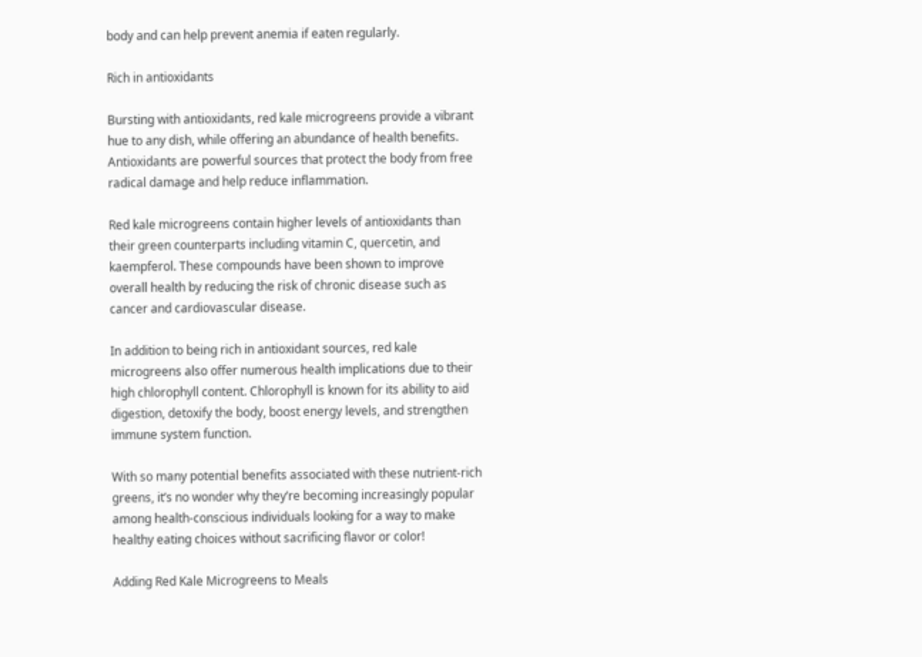body and can help prevent anemia if eaten regularly.

Rich in antioxidants

Bursting with antioxidants, red kale microgreens provide a vibrant hue to any dish, while offering an abundance of health benefits. Antioxidants are powerful sources that protect the body from free radical damage and help reduce inflammation.

Red kale microgreens contain higher levels of antioxidants than their green counterparts including vitamin C, quercetin, and kaempferol. These compounds have been shown to improve overall health by reducing the risk of chronic disease such as cancer and cardiovascular disease.

In addition to being rich in antioxidant sources, red kale microgreens also offer numerous health implications due to their high chlorophyll content. Chlorophyll is known for its ability to aid digestion, detoxify the body, boost energy levels, and strengthen immune system function.

With so many potential benefits associated with these nutrient-rich greens, it’s no wonder why they’re becoming increasingly popular among health-conscious individuals looking for a way to make healthy eating choices without sacrificing flavor or color!

Adding Red Kale Microgreens to Meals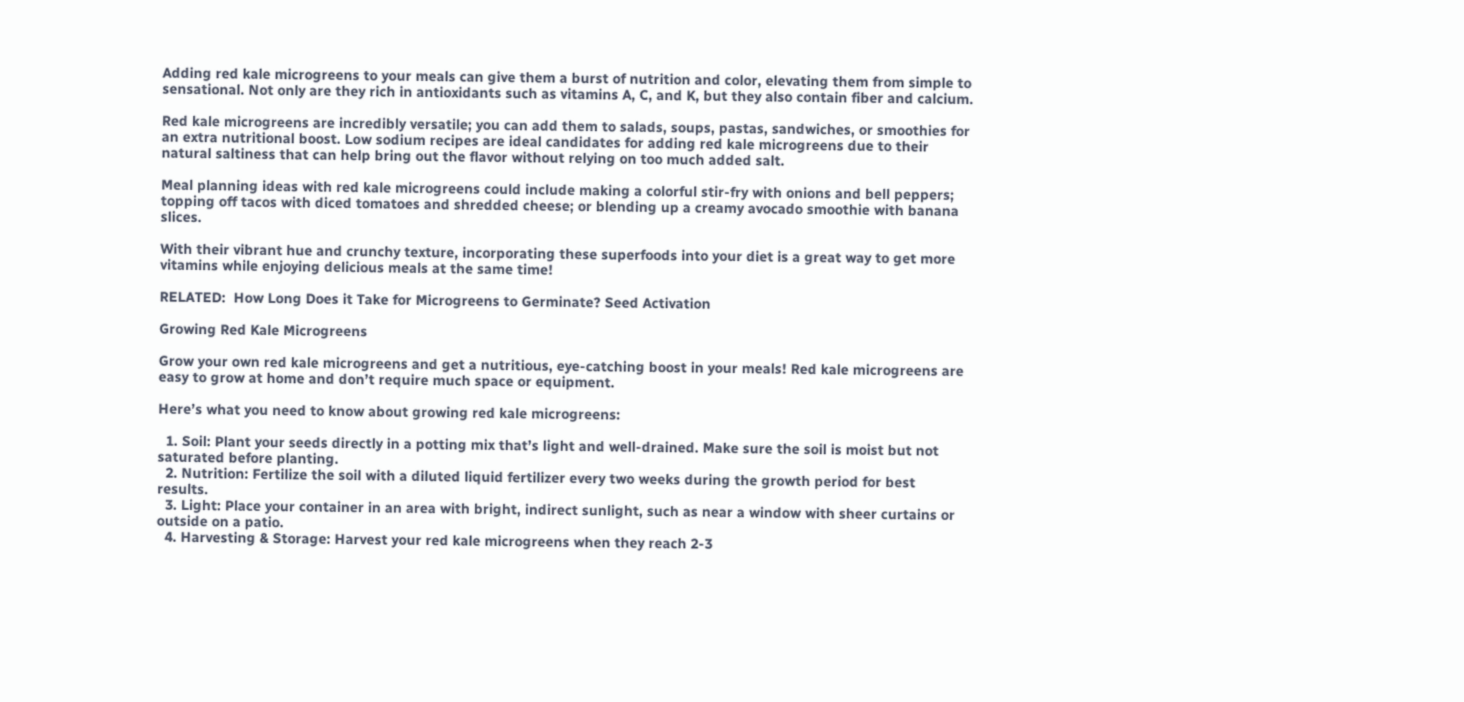Adding red kale microgreens to your meals can give them a burst of nutrition and color, elevating them from simple to sensational. Not only are they rich in antioxidants such as vitamins A, C, and K, but they also contain fiber and calcium.

Red kale microgreens are incredibly versatile; you can add them to salads, soups, pastas, sandwiches, or smoothies for an extra nutritional boost. Low sodium recipes are ideal candidates for adding red kale microgreens due to their natural saltiness that can help bring out the flavor without relying on too much added salt.

Meal planning ideas with red kale microgreens could include making a colorful stir-fry with onions and bell peppers; topping off tacos with diced tomatoes and shredded cheese; or blending up a creamy avocado smoothie with banana slices.

With their vibrant hue and crunchy texture, incorporating these superfoods into your diet is a great way to get more vitamins while enjoying delicious meals at the same time!

RELATED:  How Long Does it Take for Microgreens to Germinate? Seed Activation

Growing Red Kale Microgreens

Grow your own red kale microgreens and get a nutritious, eye-catching boost in your meals! Red kale microgreens are easy to grow at home and don’t require much space or equipment.

Here’s what you need to know about growing red kale microgreens:

  1. Soil: Plant your seeds directly in a potting mix that’s light and well-drained. Make sure the soil is moist but not saturated before planting.
  2. Nutrition: Fertilize the soil with a diluted liquid fertilizer every two weeks during the growth period for best results.
  3. Light: Place your container in an area with bright, indirect sunlight, such as near a window with sheer curtains or outside on a patio.
  4. Harvesting & Storage: Harvest your red kale microgreens when they reach 2-3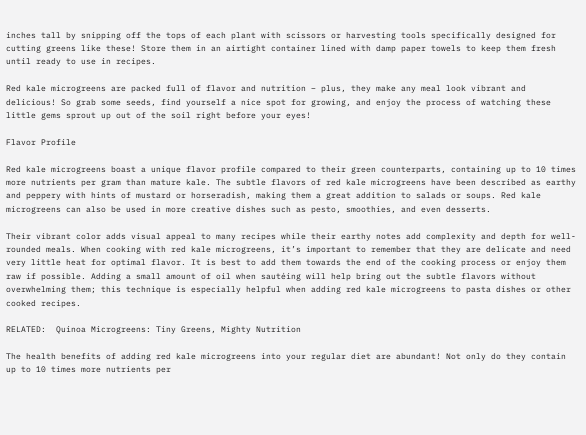inches tall by snipping off the tops of each plant with scissors or harvesting tools specifically designed for cutting greens like these! Store them in an airtight container lined with damp paper towels to keep them fresh until ready to use in recipes.

Red kale microgreens are packed full of flavor and nutrition – plus, they make any meal look vibrant and delicious! So grab some seeds, find yourself a nice spot for growing, and enjoy the process of watching these little gems sprout up out of the soil right before your eyes!

Flavor Profile

Red kale microgreens boast a unique flavor profile compared to their green counterparts, containing up to 10 times more nutrients per gram than mature kale. The subtle flavors of red kale microgreens have been described as earthy and peppery with hints of mustard or horseradish, making them a great addition to salads or soups. Red kale microgreens can also be used in more creative dishes such as pesto, smoothies, and even desserts.

Their vibrant color adds visual appeal to many recipes while their earthy notes add complexity and depth for well-rounded meals. When cooking with red kale microgreens, it’s important to remember that they are delicate and need very little heat for optimal flavor. It is best to add them towards the end of the cooking process or enjoy them raw if possible. Adding a small amount of oil when sautéing will help bring out the subtle flavors without overwhelming them; this technique is especially helpful when adding red kale microgreens to pasta dishes or other cooked recipes.

RELATED:  Quinoa Microgreens: Tiny Greens, Mighty Nutrition

The health benefits of adding red kale microgreens into your regular diet are abundant! Not only do they contain up to 10 times more nutrients per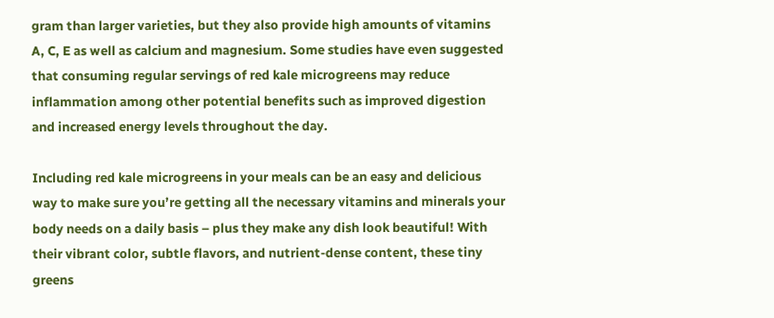gram than larger varieties, but they also provide high amounts of vitamins A, C, E as well as calcium and magnesium. Some studies have even suggested that consuming regular servings of red kale microgreens may reduce inflammation among other potential benefits such as improved digestion and increased energy levels throughout the day.

Including red kale microgreens in your meals can be an easy and delicious way to make sure you’re getting all the necessary vitamins and minerals your body needs on a daily basis – plus they make any dish look beautiful! With their vibrant color, subtle flavors, and nutrient-dense content, these tiny greens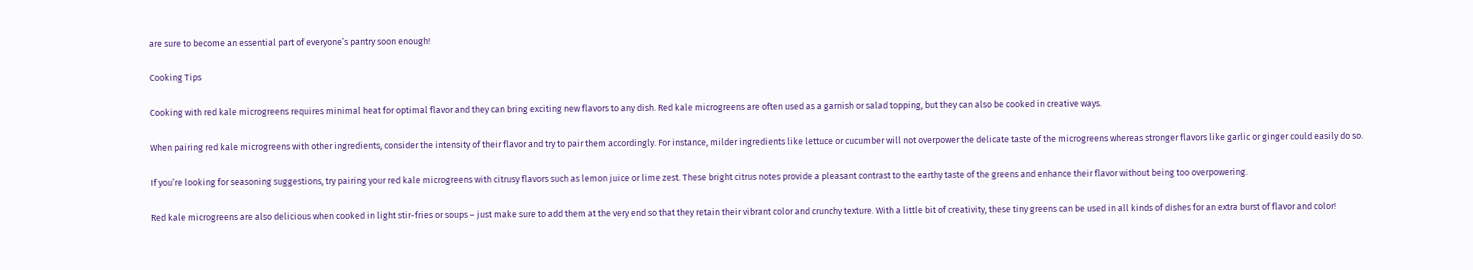are sure to become an essential part of everyone’s pantry soon enough!

Cooking Tips

Cooking with red kale microgreens requires minimal heat for optimal flavor and they can bring exciting new flavors to any dish. Red kale microgreens are often used as a garnish or salad topping, but they can also be cooked in creative ways.

When pairing red kale microgreens with other ingredients, consider the intensity of their flavor and try to pair them accordingly. For instance, milder ingredients like lettuce or cucumber will not overpower the delicate taste of the microgreens whereas stronger flavors like garlic or ginger could easily do so.

If you’re looking for seasoning suggestions, try pairing your red kale microgreens with citrusy flavors such as lemon juice or lime zest. These bright citrus notes provide a pleasant contrast to the earthy taste of the greens and enhance their flavor without being too overpowering.

Red kale microgreens are also delicious when cooked in light stir-fries or soups – just make sure to add them at the very end so that they retain their vibrant color and crunchy texture. With a little bit of creativity, these tiny greens can be used in all kinds of dishes for an extra burst of flavor and color!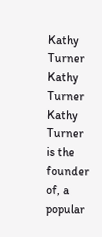Kathy Turner
Kathy Turner
Kathy Turner is the founder of, a popular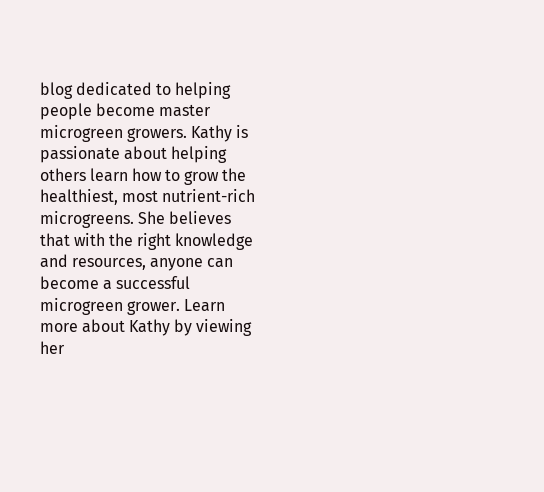blog dedicated to helping people become master microgreen growers. Kathy is passionate about helping others learn how to grow the healthiest, most nutrient-rich microgreens. She believes that with the right knowledge and resources, anyone can become a successful microgreen grower. Learn more about Kathy by viewing her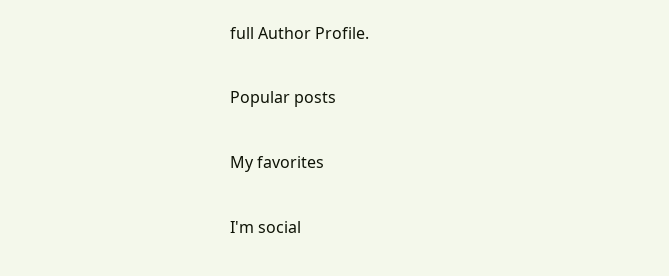full Author Profile.

Popular posts

My favorites

I'm social